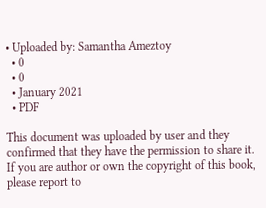• Uploaded by: Samantha Ameztoy
  • 0
  • 0
  • January 2021
  • PDF

This document was uploaded by user and they confirmed that they have the permission to share it. If you are author or own the copyright of this book, please report to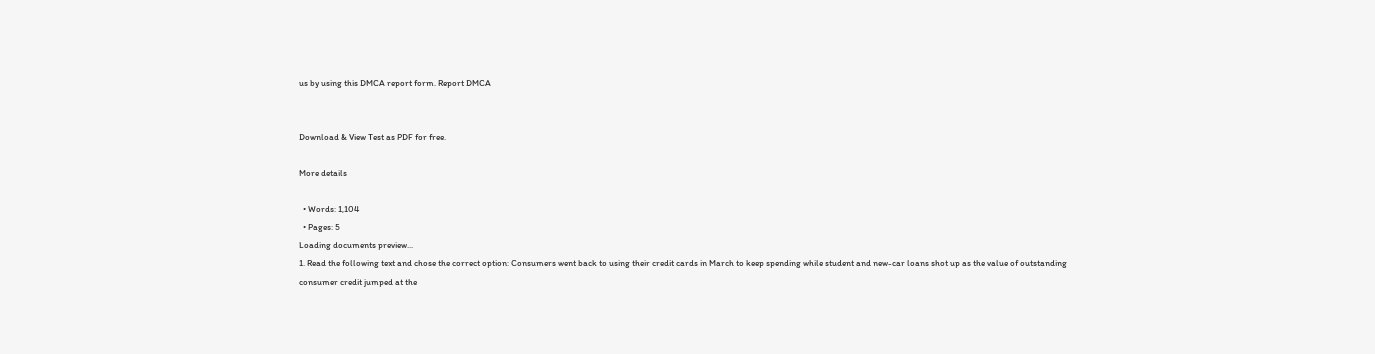us by using this DMCA report form. Report DMCA


Download & View Test as PDF for free.

More details

  • Words: 1,104
  • Pages: 5
Loading documents preview...
1. Read the following text and chose the correct option: Consumers went back to using their credit cards in March to keep spending while student and new-car loans shot up as the value of outstanding consumer credit jumped at the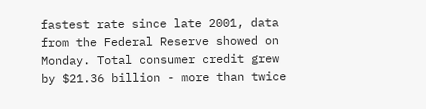fastest rate since late 2001, data from the Federal Reserve showed on Monday. Total consumer credit grew by $21.36 billion - more than twice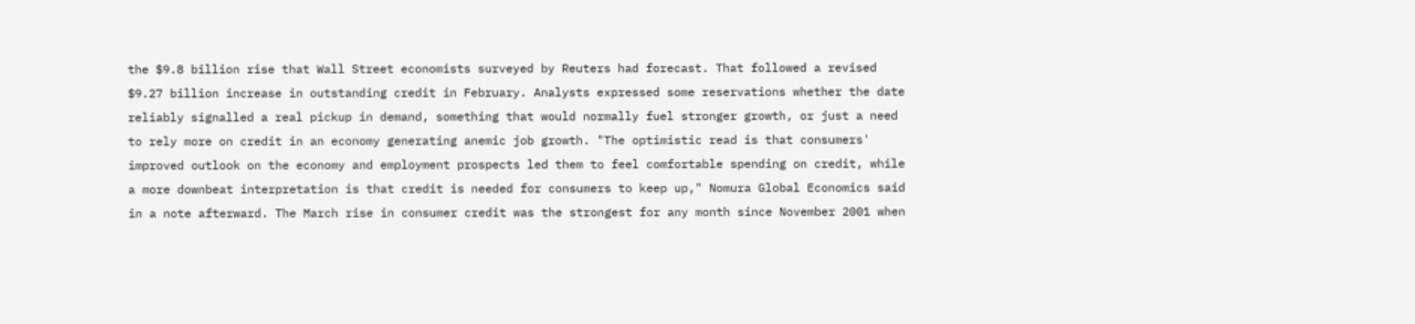the $9.8 billion rise that Wall Street economists surveyed by Reuters had forecast. That followed a revised $9.27 billion increase in outstanding credit in February. Analysts expressed some reservations whether the date reliably signalled a real pickup in demand, something that would normally fuel stronger growth, or just a need to rely more on credit in an economy generating anemic job growth. "The optimistic read is that consumers' improved outlook on the economy and employment prospects led them to feel comfortable spending on credit, while a more downbeat interpretation is that credit is needed for consumers to keep up," Nomura Global Economics said in a note afterward. The March rise in consumer credit was the strongest for any month since November 2001 when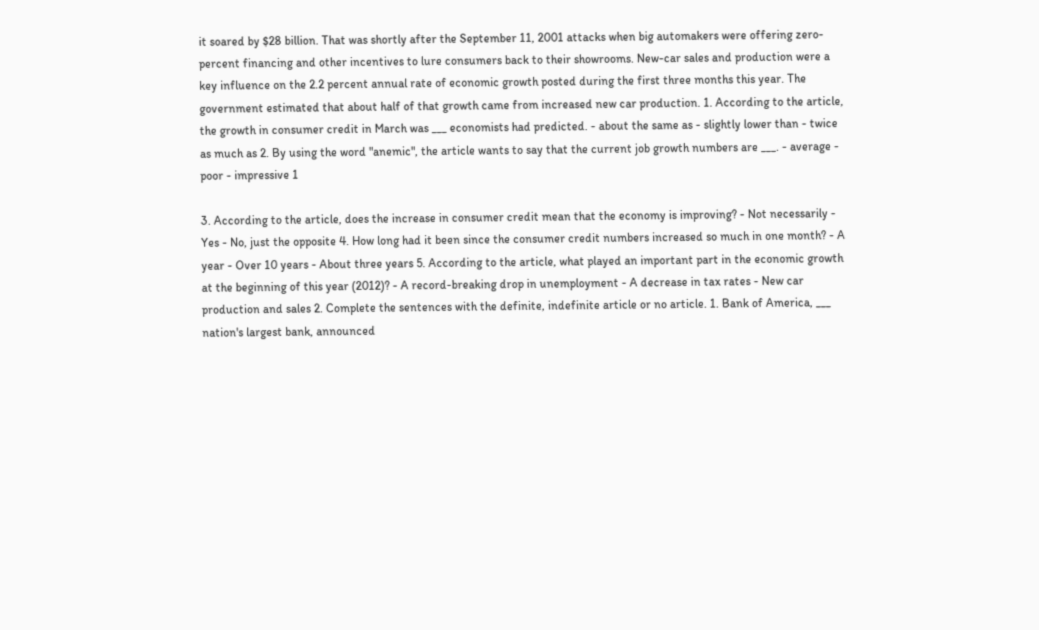it soared by $28 billion. That was shortly after the September 11, 2001 attacks when big automakers were offering zero-percent financing and other incentives to lure consumers back to their showrooms. New-car sales and production were a key influence on the 2.2 percent annual rate of economic growth posted during the first three months this year. The government estimated that about half of that growth came from increased new car production. 1. According to the article, the growth in consumer credit in March was ___ economists had predicted. - about the same as - slightly lower than - twice as much as 2. By using the word "anemic", the article wants to say that the current job growth numbers are ___. - average - poor - impressive 1

3. According to the article, does the increase in consumer credit mean that the economy is improving? - Not necessarily - Yes - No, just the opposite 4. How long had it been since the consumer credit numbers increased so much in one month? - A year - Over 10 years - About three years 5. According to the article, what played an important part in the economic growth at the beginning of this year (2012)? - A record-breaking drop in unemployment - A decrease in tax rates - New car production and sales 2. Complete the sentences with the definite, indefinite article or no article. 1. Bank of America, ___ nation's largest bank, announced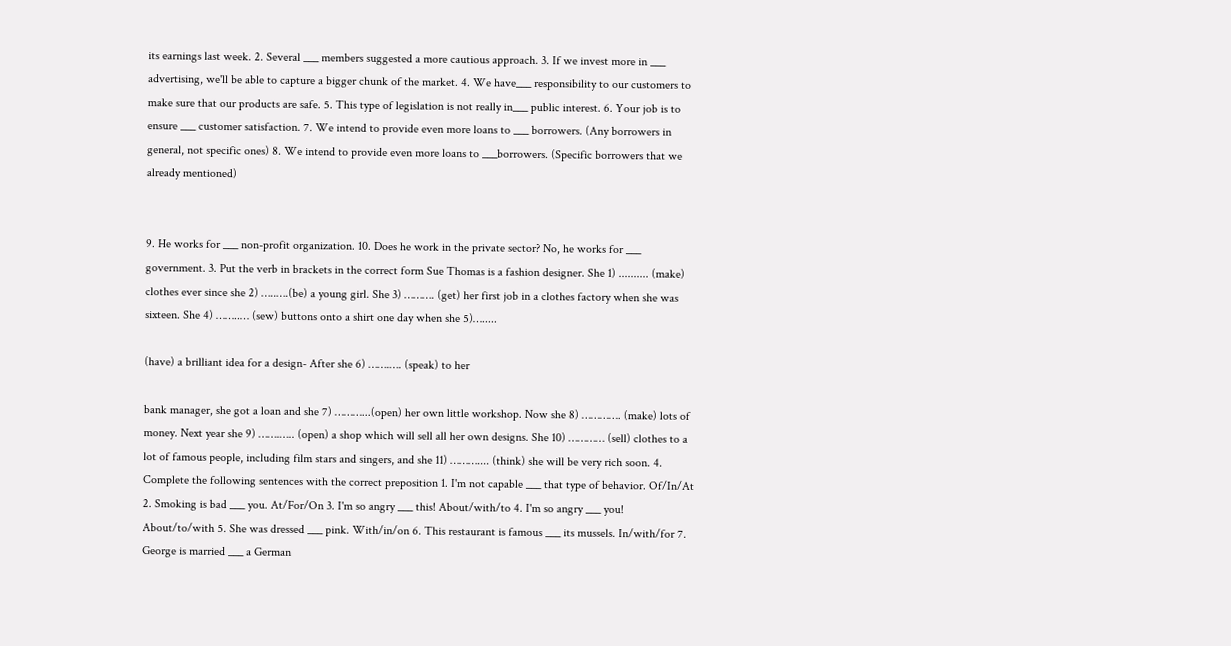its earnings last week. 2. Several ___ members suggested a more cautious approach. 3. If we invest more in ___ advertising, we'll be able to capture a bigger chunk of the market. 4. We have___ responsibility to our customers to make sure that our products are safe. 5. This type of legislation is not really in___ public interest. 6. Your job is to ensure ___ customer satisfaction. 7. We intend to provide even more loans to ___ borrowers. (Any borrowers in general, not specific ones) 8. We intend to provide even more loans to ___borrowers. (Specific borrowers that we already mentioned)


9. He works for ___ non-profit organization. 10. Does he work in the private sector? No, he works for ___ government. 3. Put the verb in brackets in the correct form Sue Thomas is a fashion designer. She 1) .......... (make) clothes ever since she 2) …..….(be) a young girl. She 3) ………. (get) her first job in a clothes factory when she was sixteen. She 4) ……..… (sew) buttons onto a shirt one day when she 5)….....

(have) a brilliant idea for a design- After she 6) …….…. (speak) to her

bank manager, she got a loan and she 7) ………...(open) her own little workshop. Now she 8) …………. (make) lots of money. Next year she 9) …….….. (open) a shop which will sell all her own designs. She 10) ………… (sell) clothes to a lot of famous people, including film stars and singers, and she 11) ……….... (think) she will be very rich soon. 4. Complete the following sentences with the correct preposition 1. I'm not capable ___ that type of behavior. Of/In/At 2. Smoking is bad ___ you. At/For/On 3. I'm so angry ___ this! About/with/to 4. I'm so angry ___ you! About/to/with 5. She was dressed ___ pink. With/in/on 6. This restaurant is famous ___ its mussels. In/with/for 7. George is married ___ a German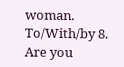woman. To/With/by 8. Are you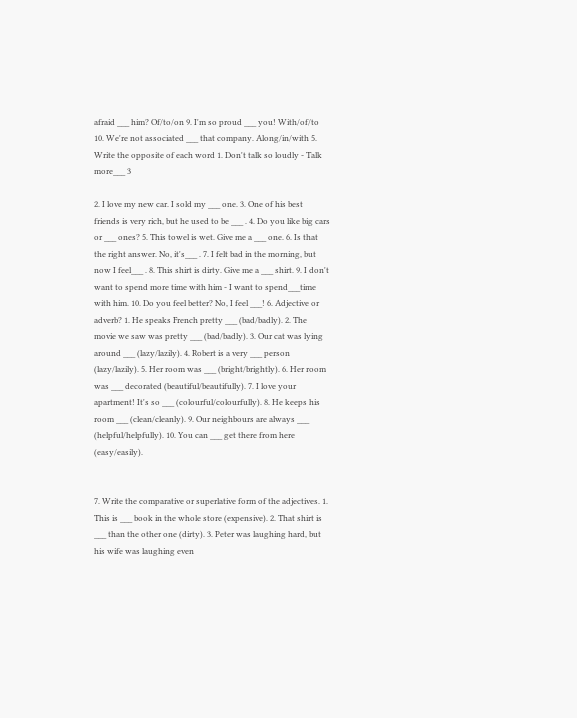afraid ___ him? Of/to/on 9. I'm so proud ___ you! With/of/to 10. We're not associated ___ that company. Along/in/with 5. Write the opposite of each word 1. Don't talk so loudly - Talk more___ 3

2. I love my new car. I sold my ___ one. 3. One of his best friends is very rich, but he used to be ___ . 4. Do you like big cars or ___ ones? 5. This towel is wet. Give me a ___ one. 6. Is that the right answer. No, it's___ . 7. I felt bad in the morning, but now I feel___ . 8. This shirt is dirty. Give me a ___ shirt. 9. I don't want to spend more time with him - I want to spend___time with him. 10. Do you feel better? No, I feel ___! 6. Adjective or adverb? 1. He speaks French pretty ___ (bad/badly). 2. The movie we saw was pretty ___ (bad/badly). 3. Our cat was lying around ___ (lazy/lazily). 4. Robert is a very ___ person (lazy/lazily). 5. Her room was ___ (bright/brightly). 6. Her room was ___ decorated (beautiful/beautifully). 7. I love your apartment! It's so ___ (colourful/colourfully). 8. He keeps his room ___ (clean/cleanly). 9. Our neighbours are always ___ (helpful/helpfully). 10. You can ___ get there from here (easy/easily).


7. Write the comparative or superlative form of the adjectives. 1. This is ___ book in the whole store (expensive). 2. That shirt is ___ than the other one (dirty). 3. Peter was laughing hard, but his wife was laughing even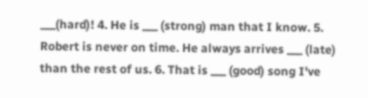___(hard)! 4. He is ___ (strong) man that I know. 5. Robert is never on time. He always arrives ___ (late) than the rest of us. 6. That is ___ (good) song I've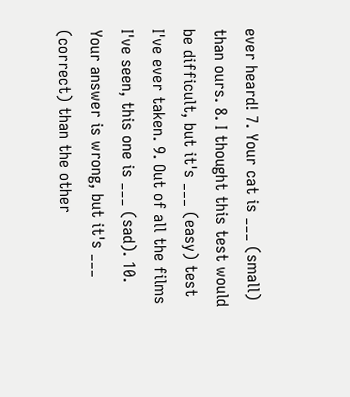ever heard! 7. Your cat is ___ (small) than ours. 8. I thought this test would be difficult, but it's ___ (easy) test I've ever taken. 9. Out of all the films I've seen, this one is ___ (sad). 10. Your answer is wrong, but it's ___ (correct) than the other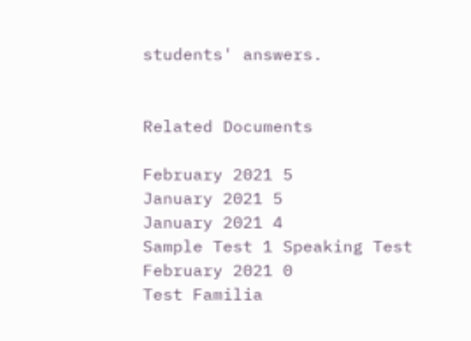students' answers.


Related Documents

February 2021 5
January 2021 5
January 2021 4
Sample Test 1 Speaking Test
February 2021 0
Test Familia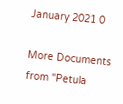January 2021 0

More Documents from "Petula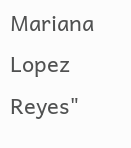Mariana Lopez Reyes"